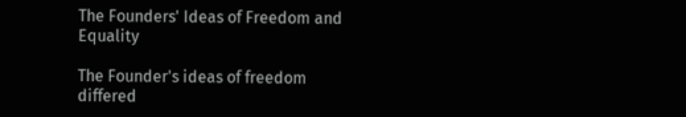The Founders' Ideas of Freedom and Equality

The Founder's ideas of freedom differed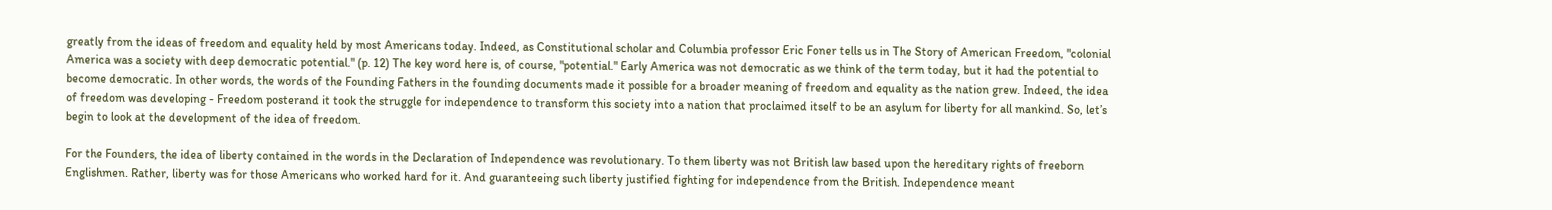greatly from the ideas of freedom and equality held by most Americans today. Indeed, as Constitutional scholar and Columbia professor Eric Foner tells us in The Story of American Freedom, "colonial America was a society with deep democratic potential." (p. 12) The key word here is, of course, "potential." Early America was not democratic as we think of the term today, but it had the potential to become democratic. In other words, the words of the Founding Fathers in the founding documents made it possible for a broader meaning of freedom and equality as the nation grew. Indeed, the idea of freedom was developing - Freedom posterand it took the struggle for independence to transform this society into a nation that proclaimed itself to be an asylum for liberty for all mankind. So, let’s begin to look at the development of the idea of freedom.

For the Founders, the idea of liberty contained in the words in the Declaration of Independence was revolutionary. To them liberty was not British law based upon the hereditary rights of freeborn Englishmen. Rather, liberty was for those Americans who worked hard for it. And guaranteeing such liberty justified fighting for independence from the British. Independence meant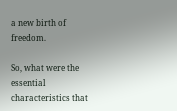a new birth of freedom.

So, what were the essential characteristics that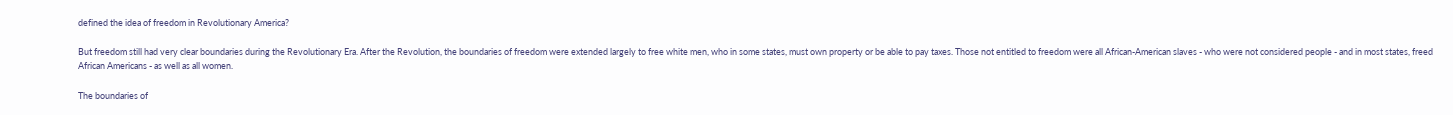defined the idea of freedom in Revolutionary America?

But freedom still had very clear boundaries during the Revolutionary Era. After the Revolution, the boundaries of freedom were extended largely to free white men, who in some states, must own property or be able to pay taxes. Those not entitled to freedom were all African-American slaves - who were not considered people - and in most states, freed African Americans - as well as all women.

The boundaries of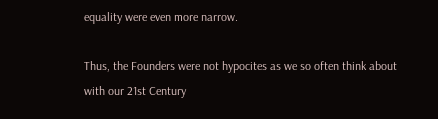equality were even more narrow.

Thus, the Founders were not hypocites as we so often think about with our 21st Century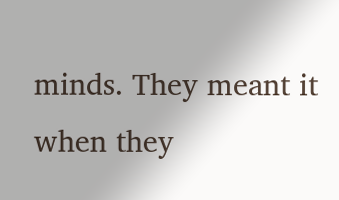minds. They meant it when they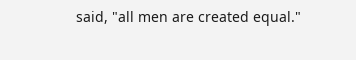said, "all men are created equal."